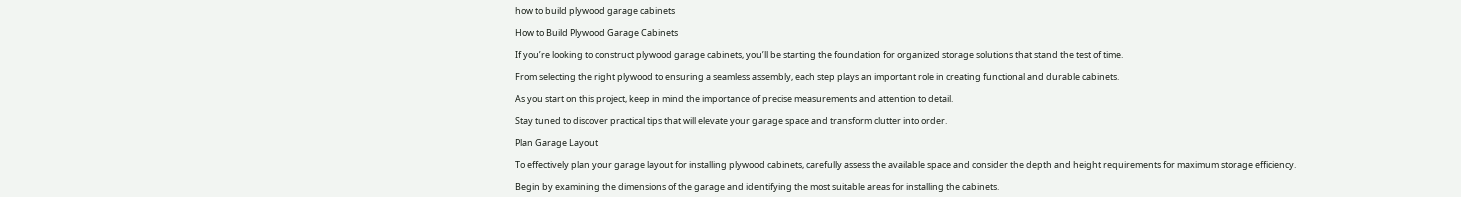how to build plywood garage cabinets

How to Build Plywood Garage Cabinets

If you’re looking to construct plywood garage cabinets, you’ll be starting the foundation for organized storage solutions that stand the test of time.

From selecting the right plywood to ensuring a seamless assembly, each step plays an important role in creating functional and durable cabinets.

As you start on this project, keep in mind the importance of precise measurements and attention to detail.

Stay tuned to discover practical tips that will elevate your garage space and transform clutter into order.

Plan Garage Layout

To effectively plan your garage layout for installing plywood cabinets, carefully assess the available space and consider the depth and height requirements for maximum storage efficiency.

Begin by examining the dimensions of the garage and identifying the most suitable areas for installing the cabinets.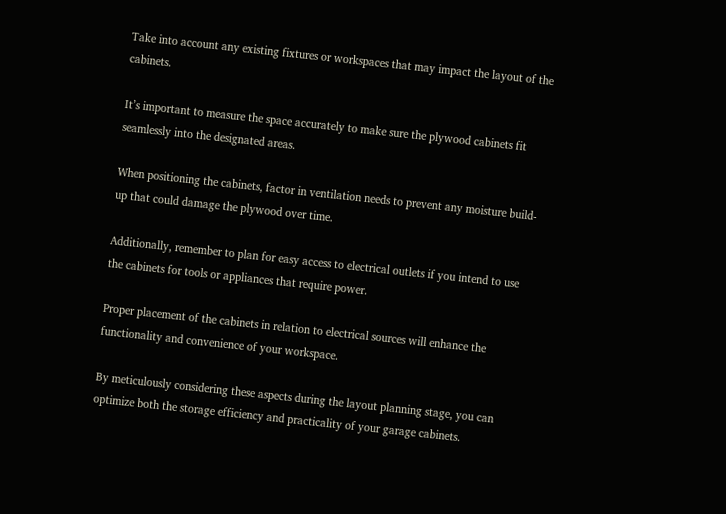Take into account any existing fixtures or workspaces that may impact the layout of the cabinets.

It’s important to measure the space accurately to make sure the plywood cabinets fit seamlessly into the designated areas.

When positioning the cabinets, factor in ventilation needs to prevent any moisture build-up that could damage the plywood over time.

Additionally, remember to plan for easy access to electrical outlets if you intend to use the cabinets for tools or appliances that require power.

Proper placement of the cabinets in relation to electrical sources will enhance the functionality and convenience of your workspace.

By meticulously considering these aspects during the layout planning stage, you can optimize both the storage efficiency and practicality of your garage cabinets.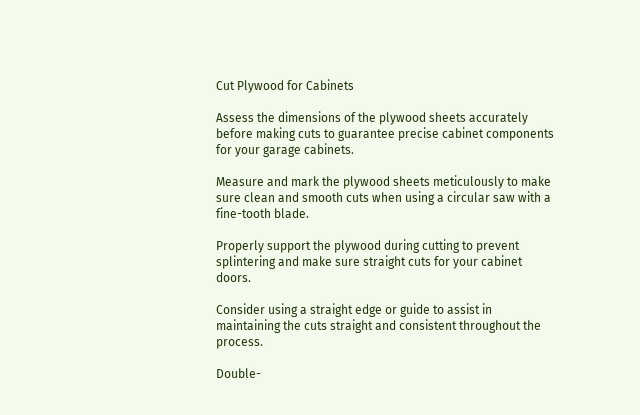Cut Plywood for Cabinets

Assess the dimensions of the plywood sheets accurately before making cuts to guarantee precise cabinet components for your garage cabinets.

Measure and mark the plywood sheets meticulously to make sure clean and smooth cuts when using a circular saw with a fine-tooth blade.

Properly support the plywood during cutting to prevent splintering and make sure straight cuts for your cabinet doors.

Consider using a straight edge or guide to assist in maintaining the cuts straight and consistent throughout the process.

Double-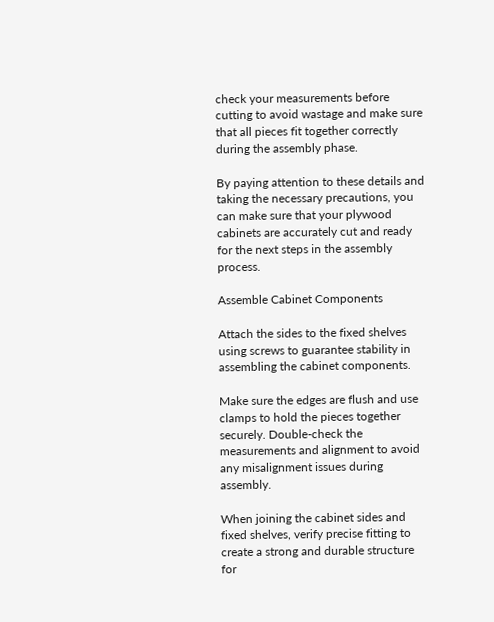check your measurements before cutting to avoid wastage and make sure that all pieces fit together correctly during the assembly phase.

By paying attention to these details and taking the necessary precautions, you can make sure that your plywood cabinets are accurately cut and ready for the next steps in the assembly process.

Assemble Cabinet Components

Attach the sides to the fixed shelves using screws to guarantee stability in assembling the cabinet components.

Make sure the edges are flush and use clamps to hold the pieces together securely. Double-check the measurements and alignment to avoid any misalignment issues during assembly.

When joining the cabinet sides and fixed shelves, verify precise fitting to create a strong and durable structure for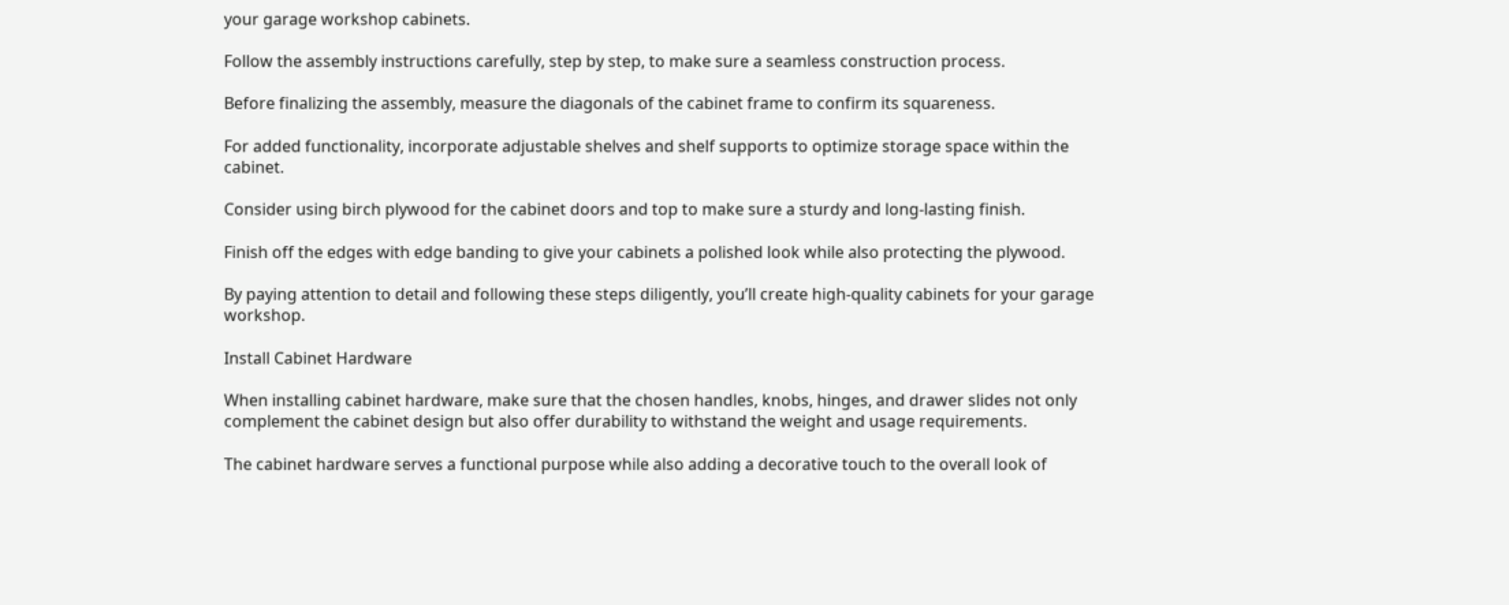your garage workshop cabinets.

Follow the assembly instructions carefully, step by step, to make sure a seamless construction process.

Before finalizing the assembly, measure the diagonals of the cabinet frame to confirm its squareness.

For added functionality, incorporate adjustable shelves and shelf supports to optimize storage space within the cabinet.

Consider using birch plywood for the cabinet doors and top to make sure a sturdy and long-lasting finish.

Finish off the edges with edge banding to give your cabinets a polished look while also protecting the plywood.

By paying attention to detail and following these steps diligently, you’ll create high-quality cabinets for your garage workshop.

Install Cabinet Hardware

When installing cabinet hardware, make sure that the chosen handles, knobs, hinges, and drawer slides not only complement the cabinet design but also offer durability to withstand the weight and usage requirements.

The cabinet hardware serves a functional purpose while also adding a decorative touch to the overall look of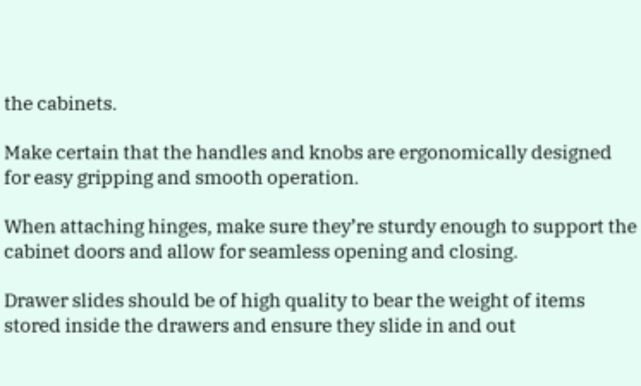the cabinets.

Make certain that the handles and knobs are ergonomically designed for easy gripping and smooth operation.

When attaching hinges, make sure they’re sturdy enough to support the cabinet doors and allow for seamless opening and closing.

Drawer slides should be of high quality to bear the weight of items stored inside the drawers and ensure they slide in and out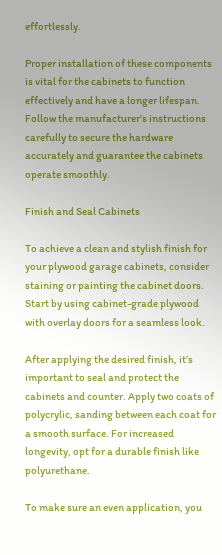effortlessly.

Proper installation of these components is vital for the cabinets to function effectively and have a longer lifespan. Follow the manufacturer’s instructions carefully to secure the hardware accurately and guarantee the cabinets operate smoothly.

Finish and Seal Cabinets

To achieve a clean and stylish finish for your plywood garage cabinets, consider staining or painting the cabinet doors. Start by using cabinet-grade plywood with overlay doors for a seamless look.

After applying the desired finish, it’s important to seal and protect the cabinets and counter. Apply two coats of polycrylic, sanding between each coat for a smooth surface. For increased longevity, opt for a durable finish like polyurethane.

To make sure an even application, you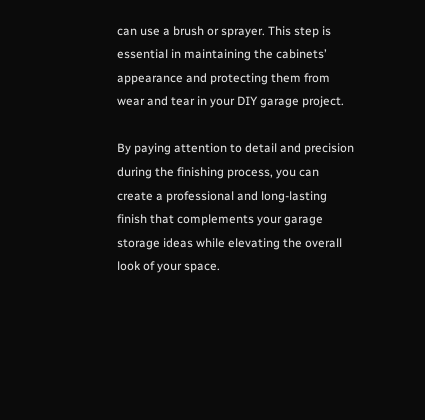can use a brush or sprayer. This step is essential in maintaining the cabinets’ appearance and protecting them from wear and tear in your DIY garage project.

By paying attention to detail and precision during the finishing process, you can create a professional and long-lasting finish that complements your garage storage ideas while elevating the overall look of your space.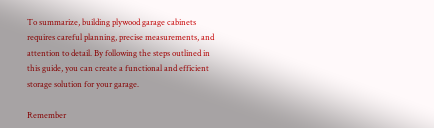To summarize, building plywood garage cabinets requires careful planning, precise measurements, and attention to detail. By following the steps outlined in this guide, you can create a functional and efficient storage solution for your garage.

Remember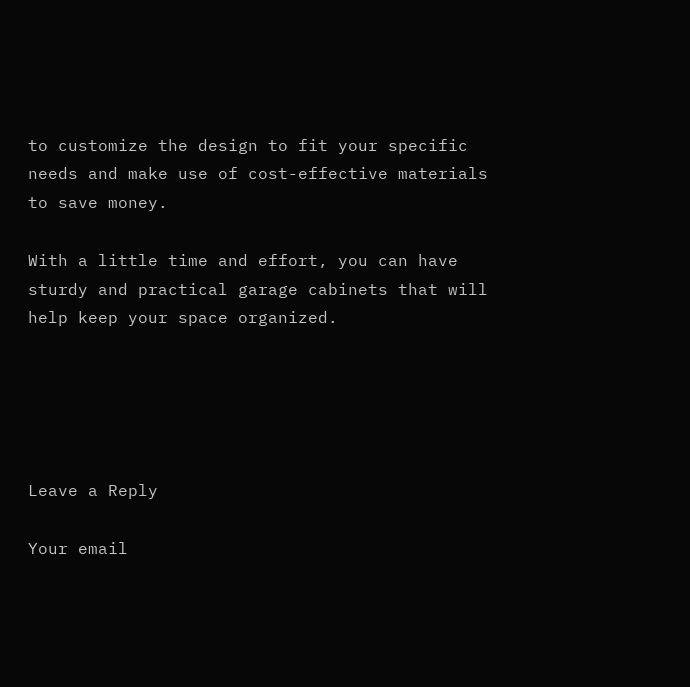to customize the design to fit your specific needs and make use of cost-effective materials to save money.

With a little time and effort, you can have sturdy and practical garage cabinets that will help keep your space organized.





Leave a Reply

Your email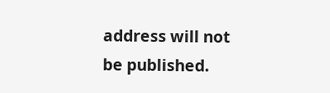address will not be published.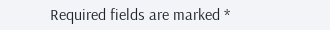Required fields are marked *